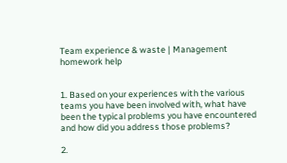Team experience & waste | Management homework help


1. Based on your experiences with the various teams you have been involved with, what have been the typical problems you have encountered and how did you address those problems?

2.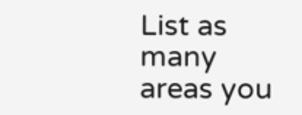List as many areas you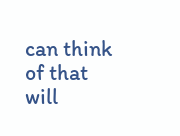can think of that will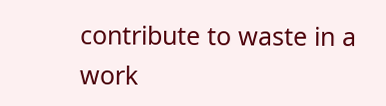contribute to waste in a work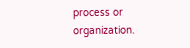process or organization.